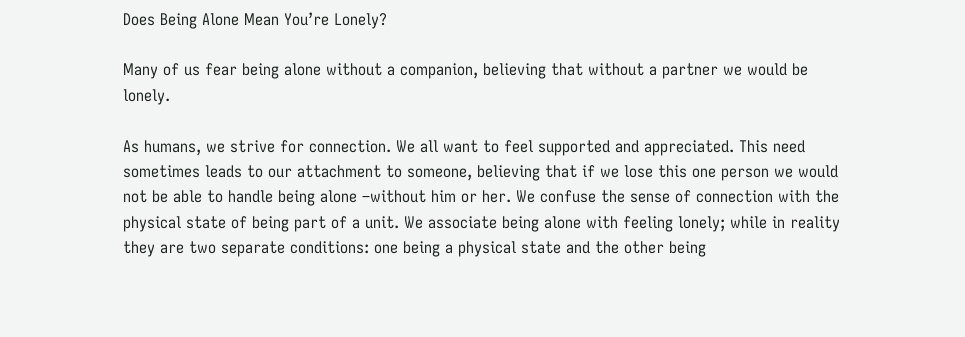Does Being Alone Mean You’re Lonely?

Many of us fear being alone without a companion, believing that without a partner we would be lonely.

As humans, we strive for connection. We all want to feel supported and appreciated. This need sometimes leads to our attachment to someone, believing that if we lose this one person we would not be able to handle being alone –without him or her. We confuse the sense of connection with the physical state of being part of a unit. We associate being alone with feeling lonely; while in reality they are two separate conditions: one being a physical state and the other being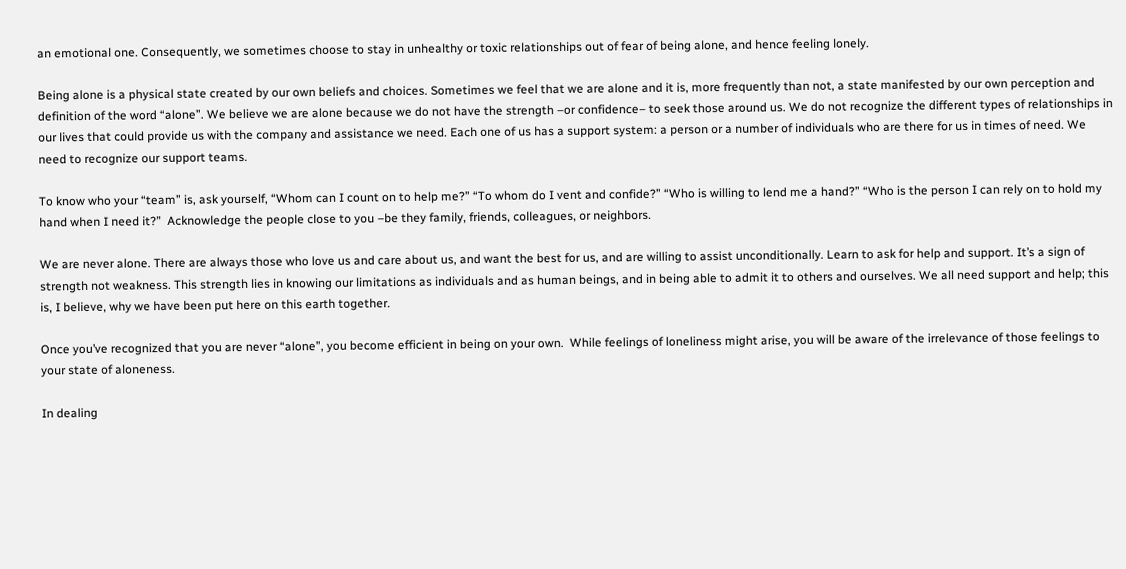an emotional one. Consequently, we sometimes choose to stay in unhealthy or toxic relationships out of fear of being alone, and hence feeling lonely.

Being alone is a physical state created by our own beliefs and choices. Sometimes we feel that we are alone and it is, more frequently than not, a state manifested by our own perception and definition of the word “alone”. We believe we are alone because we do not have the strength –or confidence– to seek those around us. We do not recognize the different types of relationships in our lives that could provide us with the company and assistance we need. Each one of us has a support system: a person or a number of individuals who are there for us in times of need. We need to recognize our support teams.

To know who your “team” is, ask yourself, “Whom can I count on to help me?” “To whom do I vent and confide?” “Who is willing to lend me a hand?” “Who is the person I can rely on to hold my hand when I need it?”  Acknowledge the people close to you –be they family, friends, colleagues, or neighbors.

We are never alone. There are always those who love us and care about us, and want the best for us, and are willing to assist unconditionally. Learn to ask for help and support. It’s a sign of strength not weakness. This strength lies in knowing our limitations as individuals and as human beings, and in being able to admit it to others and ourselves. We all need support and help; this is, I believe, why we have been put here on this earth together.

Once you’ve recognized that you are never “alone”, you become efficient in being on your own.  While feelings of loneliness might arise, you will be aware of the irrelevance of those feelings to your state of aloneness.

In dealing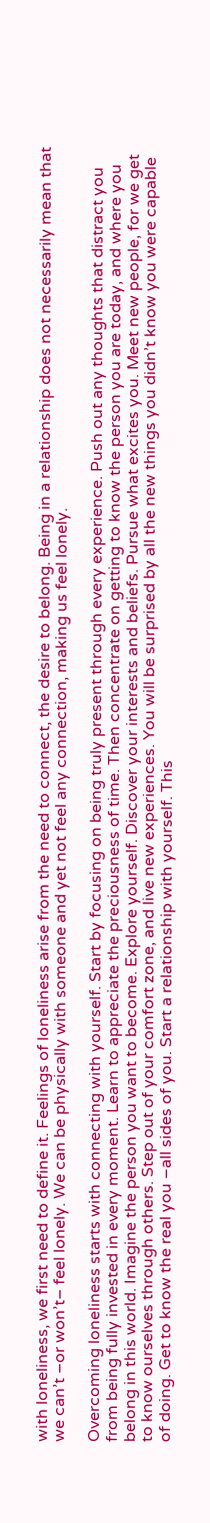with loneliness, we first need to define it. Feelings of loneliness arise from the need to connect, the desire to belong. Being in a relationship does not necessarily mean that we can’t –or won’t– feel lonely. We can be physically with someone and yet not feel any connection, making us feel lonely.

Overcoming loneliness starts with connecting with yourself. Start by focusing on being truly present through every experience. Push out any thoughts that distract you from being fully invested in every moment. Learn to appreciate the preciousness of time. Then concentrate on getting to know the person you are today, and where you belong in this world. Imagine the person you want to become. Explore yourself. Discover your interests and beliefs. Pursue what excites you. Meet new people, for we get to know ourselves through others. Step out of your comfort zone, and live new experiences. You will be surprised by all the new things you didn’t know you were capable of doing. Get to know the real you –all sides of you. Start a relationship with yourself. This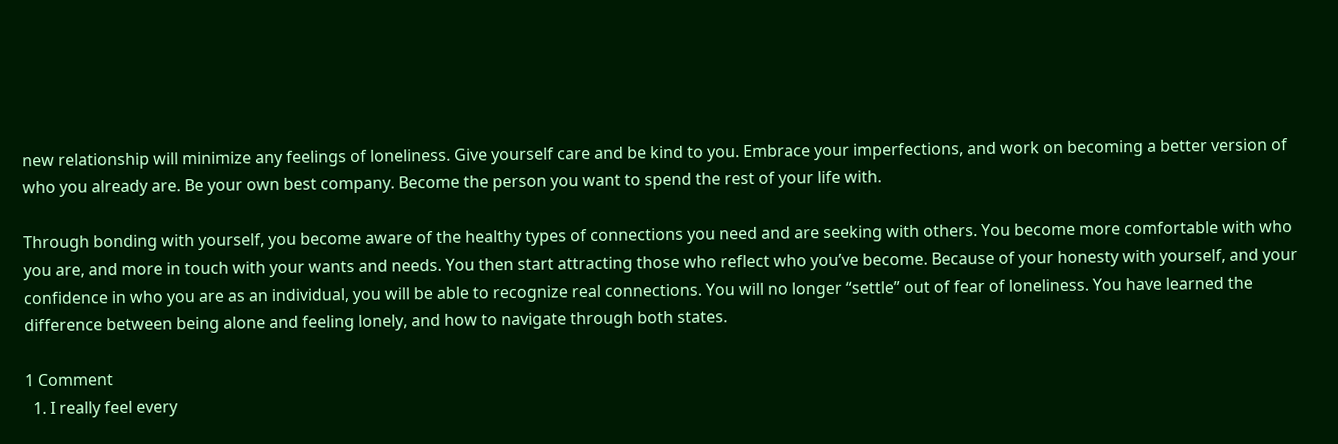new relationship will minimize any feelings of loneliness. Give yourself care and be kind to you. Embrace your imperfections, and work on becoming a better version of who you already are. Be your own best company. Become the person you want to spend the rest of your life with.

Through bonding with yourself, you become aware of the healthy types of connections you need and are seeking with others. You become more comfortable with who you are, and more in touch with your wants and needs. You then start attracting those who reflect who you’ve become. Because of your honesty with yourself, and your confidence in who you are as an individual, you will be able to recognize real connections. You will no longer “settle” out of fear of loneliness. You have learned the difference between being alone and feeling lonely, and how to navigate through both states.

1 Comment
  1. I really feel every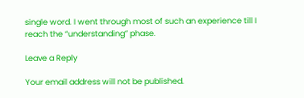single word. I went through most of such an experience till I reach the “understanding” phase.

Leave a Reply

Your email address will not be published.